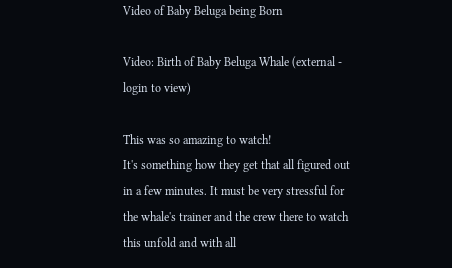Video of Baby Beluga being Born

Video: Birth of Baby Beluga Whale (external - login to view)

This was so amazing to watch!
It's something how they get that all figured out in a few minutes. It must be very stressful for the whale's trainer and the crew there to watch this unfold and with all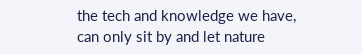the tech and knowledge we have, can only sit by and let nature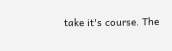take it's course. The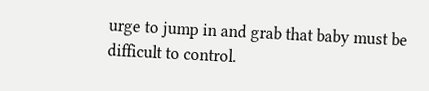urge to jump in and grab that baby must be difficult to control.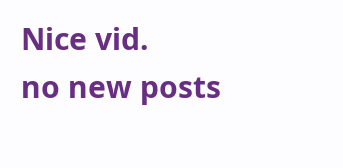Nice vid.
no new posts